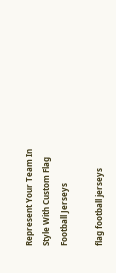Represent Your Team In Style With Custom Flag Football Jerseys

flag football jerseys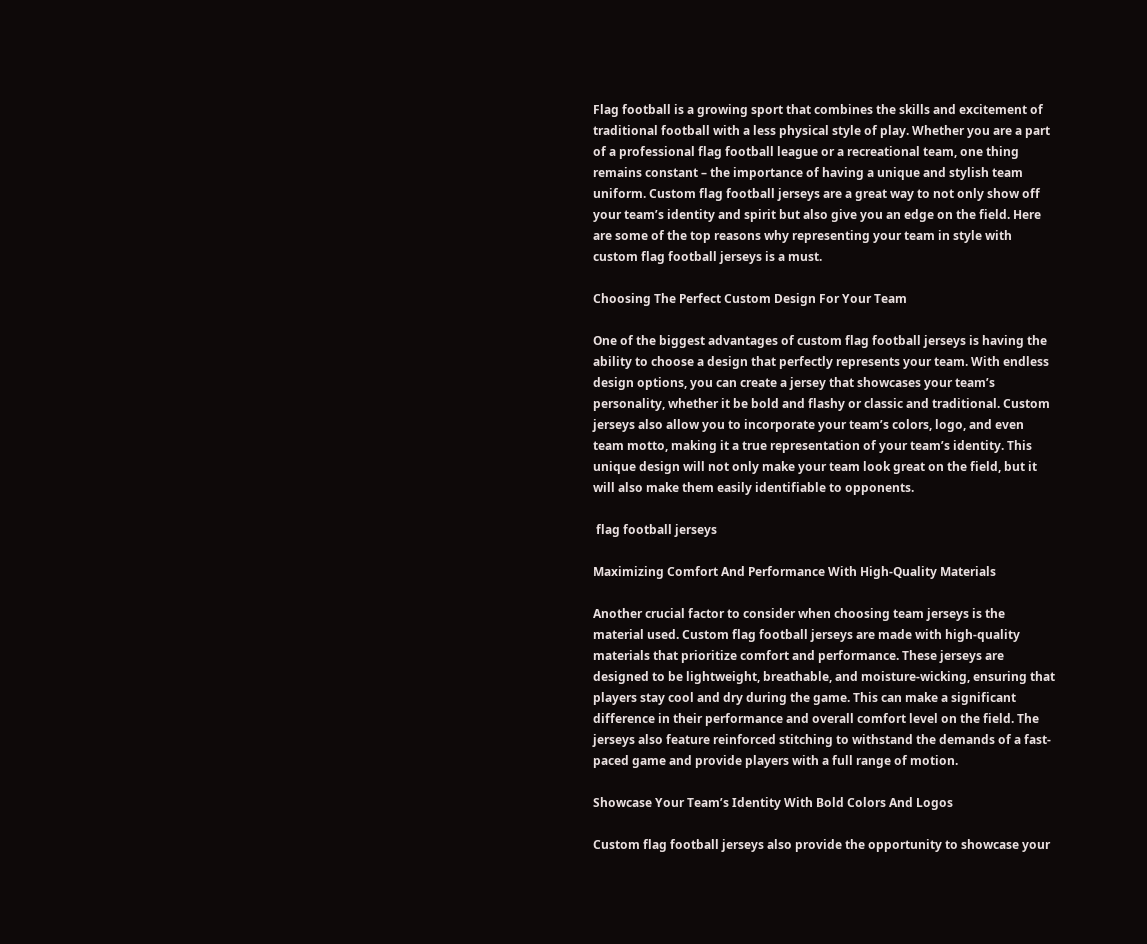Flag football is a growing sport that combines the skills and excitement of traditional football with a less physical style of play. Whether you are a part of a professional flag football league or a recreational team, one thing remains constant – the importance of having a unique and stylish team uniform. Custom flag football jerseys are a great way to not only show off your team’s identity and spirit but also give you an edge on the field. Here are some of the top reasons why representing your team in style with custom flag football jerseys is a must.

Choosing The Perfect Custom Design For Your Team

One of the biggest advantages of custom flag football jerseys is having the ability to choose a design that perfectly represents your team. With endless design options, you can create a jersey that showcases your team’s personality, whether it be bold and flashy or classic and traditional. Custom jerseys also allow you to incorporate your team’s colors, logo, and even team motto, making it a true representation of your team’s identity. This unique design will not only make your team look great on the field, but it will also make them easily identifiable to opponents.

 flag football jerseys

Maximizing Comfort And Performance With High-Quality Materials

Another crucial factor to consider when choosing team jerseys is the material used. Custom flag football jerseys are made with high-quality materials that prioritize comfort and performance. These jerseys are designed to be lightweight, breathable, and moisture-wicking, ensuring that players stay cool and dry during the game. This can make a significant difference in their performance and overall comfort level on the field. The jerseys also feature reinforced stitching to withstand the demands of a fast-paced game and provide players with a full range of motion.

Showcase Your Team’s Identity With Bold Colors And Logos

Custom flag football jerseys also provide the opportunity to showcase your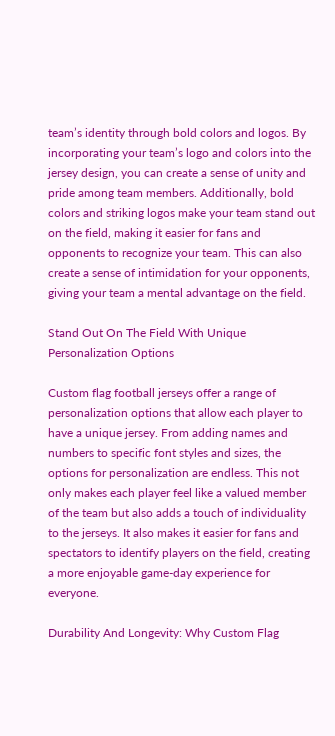team’s identity through bold colors and logos. By incorporating your team’s logo and colors into the jersey design, you can create a sense of unity and pride among team members. Additionally, bold colors and striking logos make your team stand out on the field, making it easier for fans and opponents to recognize your team. This can also create a sense of intimidation for your opponents, giving your team a mental advantage on the field.

Stand Out On The Field With Unique Personalization Options

Custom flag football jerseys offer a range of personalization options that allow each player to have a unique jersey. From adding names and numbers to specific font styles and sizes, the options for personalization are endless. This not only makes each player feel like a valued member of the team but also adds a touch of individuality to the jerseys. It also makes it easier for fans and spectators to identify players on the field, creating a more enjoyable game-day experience for everyone.

Durability And Longevity: Why Custom Flag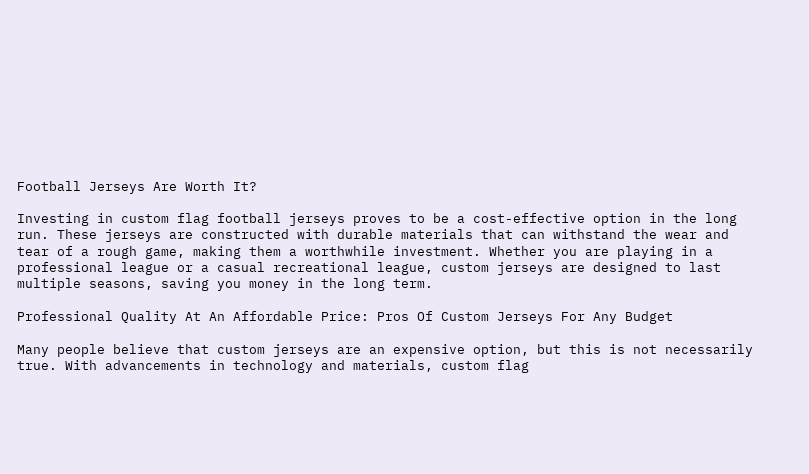Football Jerseys Are Worth It?

Investing in custom flag football jerseys proves to be a cost-effective option in the long run. These jerseys are constructed with durable materials that can withstand the wear and tear of a rough game, making them a worthwhile investment. Whether you are playing in a professional league or a casual recreational league, custom jerseys are designed to last multiple seasons, saving you money in the long term.

Professional Quality At An Affordable Price: Pros Of Custom Jerseys For Any Budget

Many people believe that custom jerseys are an expensive option, but this is not necessarily true. With advancements in technology and materials, custom flag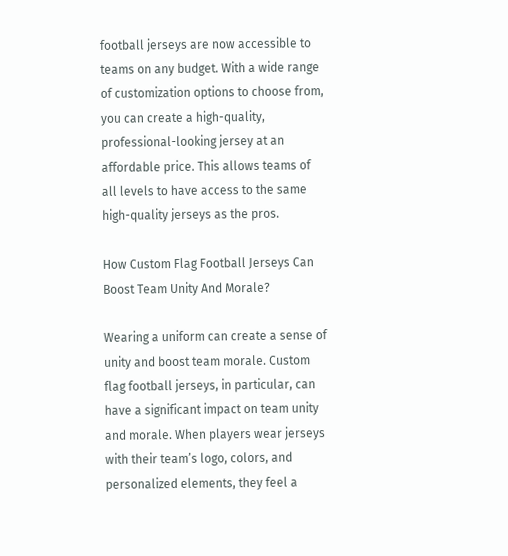football jerseys are now accessible to teams on any budget. With a wide range of customization options to choose from, you can create a high-quality, professional-looking jersey at an affordable price. This allows teams of all levels to have access to the same high-quality jerseys as the pros.

How Custom Flag Football Jerseys Can Boost Team Unity And Morale?

Wearing a uniform can create a sense of unity and boost team morale. Custom flag football jerseys, in particular, can have a significant impact on team unity and morale. When players wear jerseys with their team’s logo, colors, and personalized elements, they feel a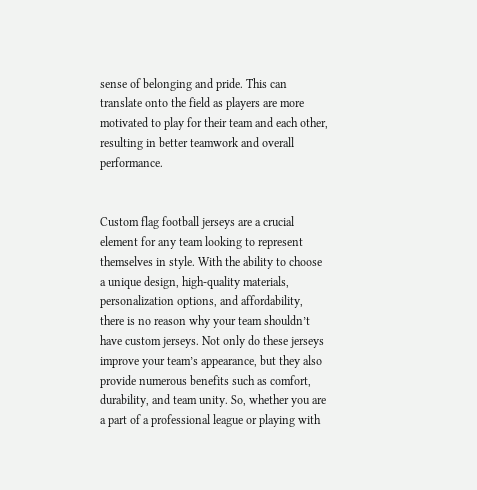sense of belonging and pride. This can translate onto the field as players are more motivated to play for their team and each other, resulting in better teamwork and overall performance.


Custom flag football jerseys are a crucial element for any team looking to represent themselves in style. With the ability to choose a unique design, high-quality materials, personalization options, and affordability, there is no reason why your team shouldn’t have custom jerseys. Not only do these jerseys improve your team’s appearance, but they also provide numerous benefits such as comfort, durability, and team unity. So, whether you are a part of a professional league or playing with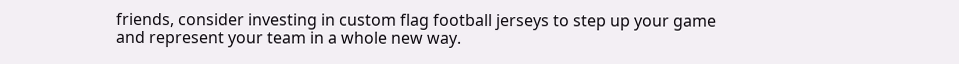friends, consider investing in custom flag football jerseys to step up your game and represent your team in a whole new way.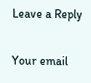Leave a Reply

Your email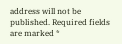address will not be published. Required fields are marked *